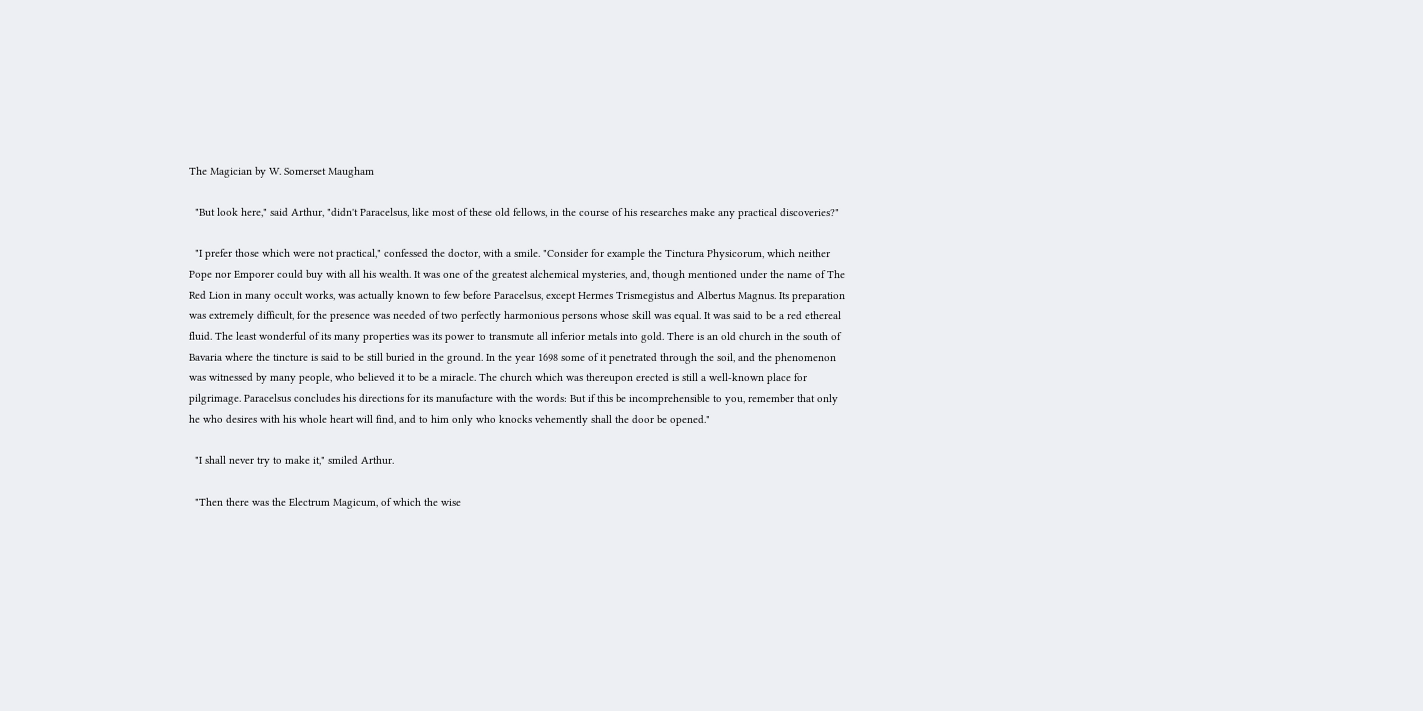The Magician by W. Somerset Maugham

  "But look here," said Arthur, "didn't Paracelsus, like most of these old fellows, in the course of his researches make any practical discoveries?"

  "I prefer those which were not practical," confessed the doctor, with a smile. "Consider for example the Tinctura Physicorum, which neither Pope nor Emporer could buy with all his wealth. It was one of the greatest alchemical mysteries, and, though mentioned under the name of The Red Lion in many occult works, was actually known to few before Paracelsus, except Hermes Trismegistus and Albertus Magnus. Its preparation was extremely difficult, for the presence was needed of two perfectly harmonious persons whose skill was equal. It was said to be a red ethereal fluid. The least wonderful of its many properties was its power to transmute all inferior metals into gold. There is an old church in the south of Bavaria where the tincture is said to be still buried in the ground. In the year 1698 some of it penetrated through the soil, and the phenomenon was witnessed by many people, who believed it to be a miracle. The church which was thereupon erected is still a well-known place for pilgrimage. Paracelsus concludes his directions for its manufacture with the words: But if this be incomprehensible to you, remember that only he who desires with his whole heart will find, and to him only who knocks vehemently shall the door be opened."

  "I shall never try to make it," smiled Arthur.

  "Then there was the Electrum Magicum, of which the wise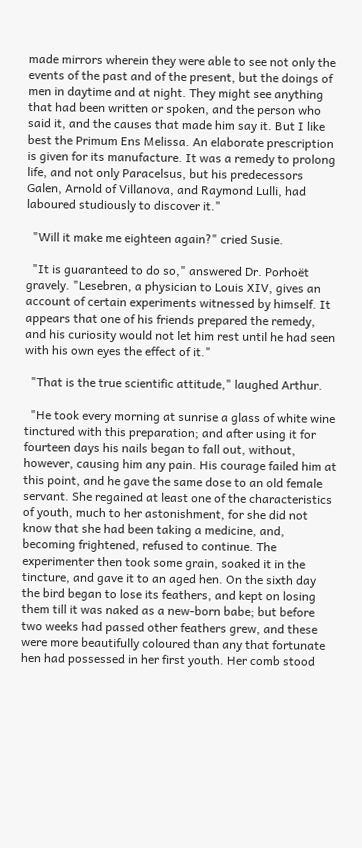made mirrors wherein they were able to see not only the events of the past and of the present, but the doings of men in daytime and at night. They might see anything that had been written or spoken, and the person who said it, and the causes that made him say it. But I like best the Primum Ens Melissa. An elaborate prescription is given for its manufacture. It was a remedy to prolong life, and not only Paracelsus, but his predecessors Galen, Arnold of Villanova, and Raymond Lulli, had laboured studiously to discover it."

  "Will it make me eighteen again?" cried Susie.

  "It is guaranteed to do so," answered Dr. Porhoët gravely. "Lesebren, a physician to Louis XIV, gives an account of certain experiments witnessed by himself. It appears that one of his friends prepared the remedy, and his curiosity would not let him rest until he had seen with his own eyes the effect of it."

  "That is the true scientific attitude," laughed Arthur.

  "He took every morning at sunrise a glass of white wine tinctured with this preparation; and after using it for fourteen days his nails began to fall out, without, however, causing him any pain. His courage failed him at this point, and he gave the same dose to an old female servant. She regained at least one of the characteristics of youth, much to her astonishment, for she did not know that she had been taking a medicine, and, becoming frightened, refused to continue. The experimenter then took some grain, soaked it in the tincture, and gave it to an aged hen. On the sixth day the bird began to lose its feathers, and kept on losing them till it was naked as a new-born babe; but before two weeks had passed other feathers grew, and these were more beautifully coloured than any that fortunate hen had possessed in her first youth. Her comb stood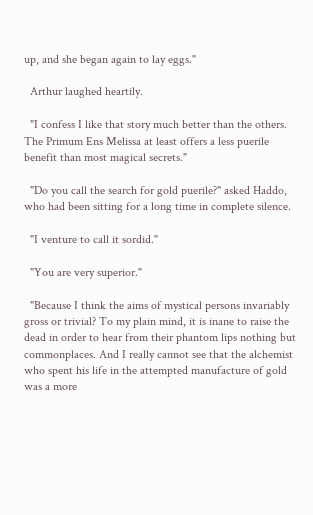up, and she began again to lay eggs."

  Arthur laughed heartily.

  "I confess I like that story much better than the others. The Primum Ens Melissa at least offers a less puerile benefit than most magical secrets."

  "Do you call the search for gold puerile?" asked Haddo, who had been sitting for a long time in complete silence.

  "I venture to call it sordid."

  "You are very superior."

  "Because I think the aims of mystical persons invariably gross or trivial? To my plain mind, it is inane to raise the dead in order to hear from their phantom lips nothing but commonplaces. And I really cannot see that the alchemist who spent his life in the attempted manufacture of gold was a more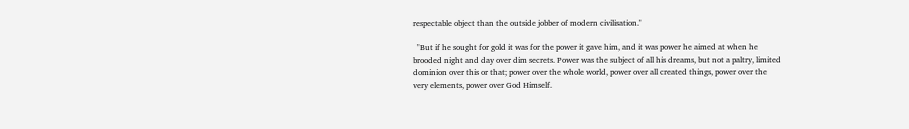respectable object than the outside jobber of modern civilisation."

  "But if he sought for gold it was for the power it gave him, and it was power he aimed at when he brooded night and day over dim secrets. Power was the subject of all his dreams, but not a paltry, limited dominion over this or that; power over the whole world, power over all created things, power over the very elements, power over God Himself.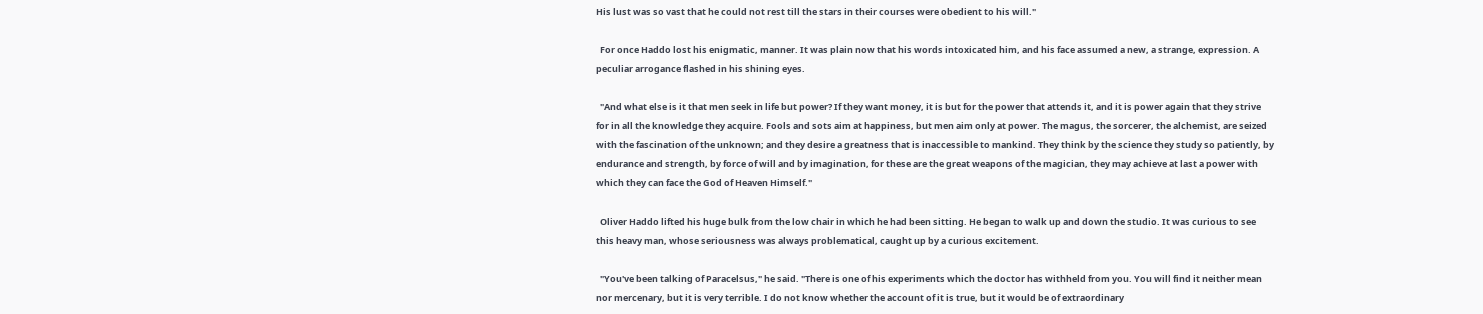His lust was so vast that he could not rest till the stars in their courses were obedient to his will."

  For once Haddo lost his enigmatic, manner. It was plain now that his words intoxicated him, and his face assumed a new, a strange, expression. A peculiar arrogance flashed in his shining eyes.

  "And what else is it that men seek in life but power? If they want money, it is but for the power that attends it, and it is power again that they strive for in all the knowledge they acquire. Fools and sots aim at happiness, but men aim only at power. The magus, the sorcerer, the alchemist, are seized with the fascination of the unknown; and they desire a greatness that is inaccessible to mankind. They think by the science they study so patiently, by endurance and strength, by force of will and by imagination, for these are the great weapons of the magician, they may achieve at last a power with which they can face the God of Heaven Himself."

  Oliver Haddo lifted his huge bulk from the low chair in which he had been sitting. He began to walk up and down the studio. It was curious to see this heavy man, whose seriousness was always problematical, caught up by a curious excitement.

  "You've been talking of Paracelsus," he said. "There is one of his experiments which the doctor has withheld from you. You will find it neither mean nor mercenary, but it is very terrible. I do not know whether the account of it is true, but it would be of extraordinary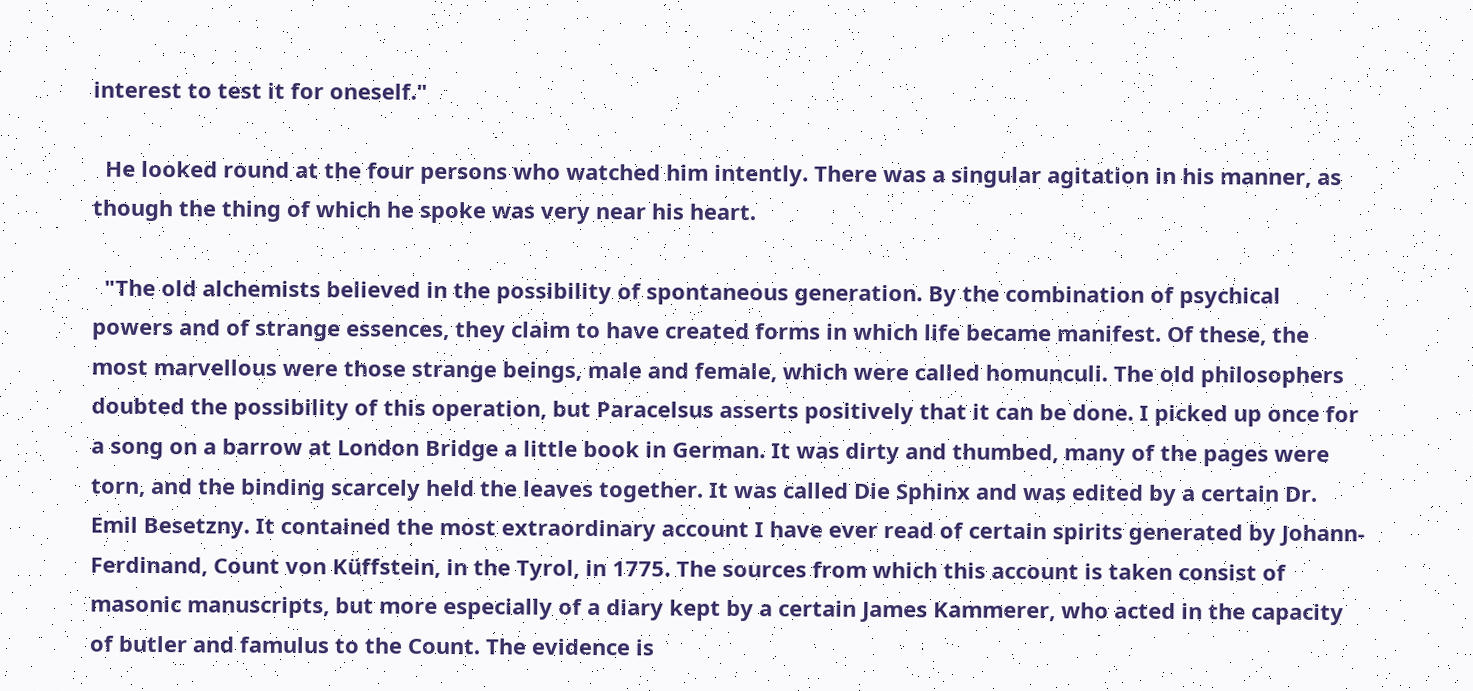interest to test it for oneself."

  He looked round at the four persons who watched him intently. There was a singular agitation in his manner, as though the thing of which he spoke was very near his heart.

  "The old alchemists believed in the possibility of spontaneous generation. By the combination of psychical powers and of strange essences, they claim to have created forms in which life became manifest. Of these, the most marvellous were those strange beings, male and female, which were called homunculi. The old philosophers doubted the possibility of this operation, but Paracelsus asserts positively that it can be done. I picked up once for a song on a barrow at London Bridge a little book in German. It was dirty and thumbed, many of the pages were torn, and the binding scarcely held the leaves together. It was called Die Sphinx and was edited by a certain Dr. Emil Besetzny. It contained the most extraordinary account I have ever read of certain spirits generated by Johann-Ferdinand, Count von Küffstein, in the Tyrol, in 1775. The sources from which this account is taken consist of masonic manuscripts, but more especially of a diary kept by a certain James Kammerer, who acted in the capacity of butler and famulus to the Count. The evidence is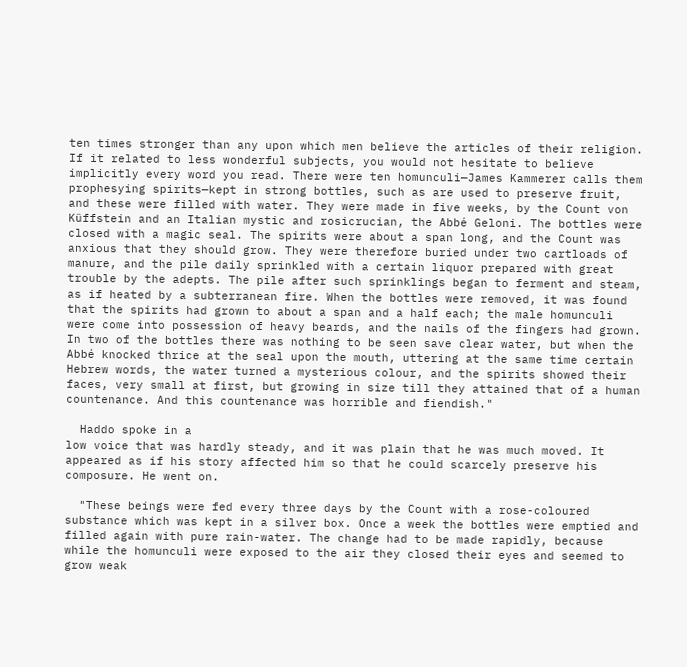ten times stronger than any upon which men believe the articles of their religion. If it related to less wonderful subjects, you would not hesitate to believe implicitly every word you read. There were ten homunculi—James Kammerer calls them prophesying spirits—kept in strong bottles, such as are used to preserve fruit, and these were filled with water. They were made in five weeks, by the Count von Küffstein and an Italian mystic and rosicrucian, the Abbé Geloni. The bottles were closed with a magic seal. The spirits were about a span long, and the Count was anxious that they should grow. They were therefore buried under two cartloads of manure, and the pile daily sprinkled with a certain liquor prepared with great trouble by the adepts. The pile after such sprinklings began to ferment and steam, as if heated by a subterranean fire. When the bottles were removed, it was found that the spirits had grown to about a span and a half each; the male homunculi were come into possession of heavy beards, and the nails of the fingers had grown. In two of the bottles there was nothing to be seen save clear water, but when the Abbé knocked thrice at the seal upon the mouth, uttering at the same time certain Hebrew words, the water turned a mysterious colour, and the spirits showed their faces, very small at first, but growing in size till they attained that of a human countenance. And this countenance was horrible and fiendish."

  Haddo spoke in a
low voice that was hardly steady, and it was plain that he was much moved. It appeared as if his story affected him so that he could scarcely preserve his composure. He went on.

  "These beings were fed every three days by the Count with a rose-coloured substance which was kept in a silver box. Once a week the bottles were emptied and filled again with pure rain-water. The change had to be made rapidly, because while the homunculi were exposed to the air they closed their eyes and seemed to grow weak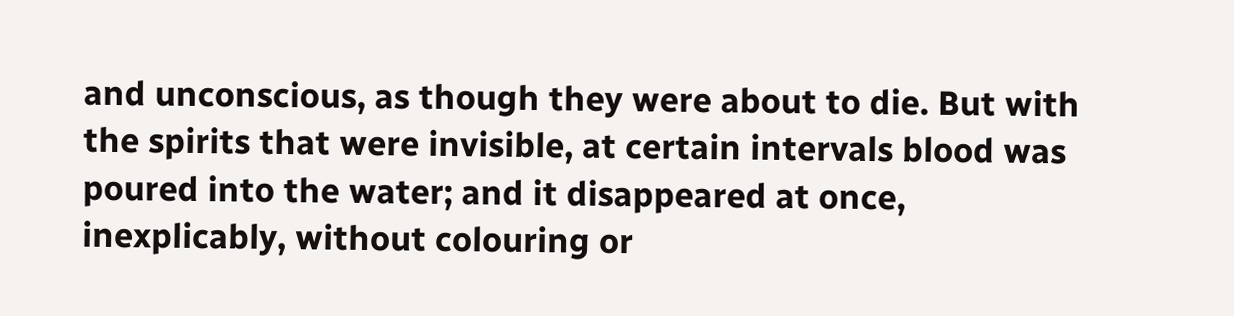and unconscious, as though they were about to die. But with the spirits that were invisible, at certain intervals blood was poured into the water; and it disappeared at once, inexplicably, without colouring or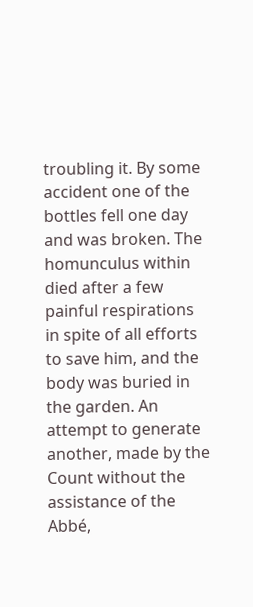troubling it. By some accident one of the bottles fell one day and was broken. The homunculus within died after a few painful respirations in spite of all efforts to save him, and the body was buried in the garden. An attempt to generate another, made by the Count without the assistance of the Abbé,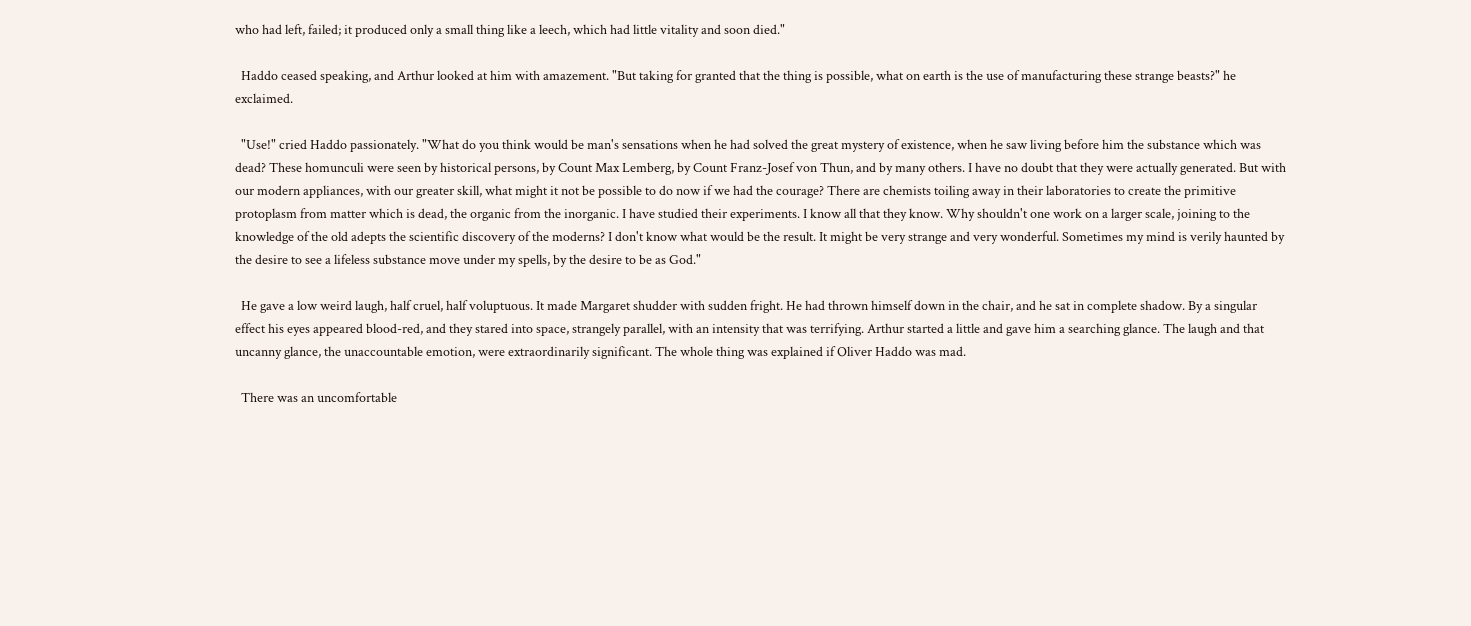who had left, failed; it produced only a small thing like a leech, which had little vitality and soon died."

  Haddo ceased speaking, and Arthur looked at him with amazement. "But taking for granted that the thing is possible, what on earth is the use of manufacturing these strange beasts?" he exclaimed.

  "Use!" cried Haddo passionately. "What do you think would be man's sensations when he had solved the great mystery of existence, when he saw living before him the substance which was dead? These homunculi were seen by historical persons, by Count Max Lemberg, by Count Franz-Josef von Thun, and by many others. I have no doubt that they were actually generated. But with our modern appliances, with our greater skill, what might it not be possible to do now if we had the courage? There are chemists toiling away in their laboratories to create the primitive protoplasm from matter which is dead, the organic from the inorganic. I have studied their experiments. I know all that they know. Why shouldn't one work on a larger scale, joining to the knowledge of the old adepts the scientific discovery of the moderns? I don't know what would be the result. It might be very strange and very wonderful. Sometimes my mind is verily haunted by the desire to see a lifeless substance move under my spells, by the desire to be as God."

  He gave a low weird laugh, half cruel, half voluptuous. It made Margaret shudder with sudden fright. He had thrown himself down in the chair, and he sat in complete shadow. By a singular effect his eyes appeared blood-red, and they stared into space, strangely parallel, with an intensity that was terrifying. Arthur started a little and gave him a searching glance. The laugh and that uncanny glance, the unaccountable emotion, were extraordinarily significant. The whole thing was explained if Oliver Haddo was mad.

  There was an uncomfortable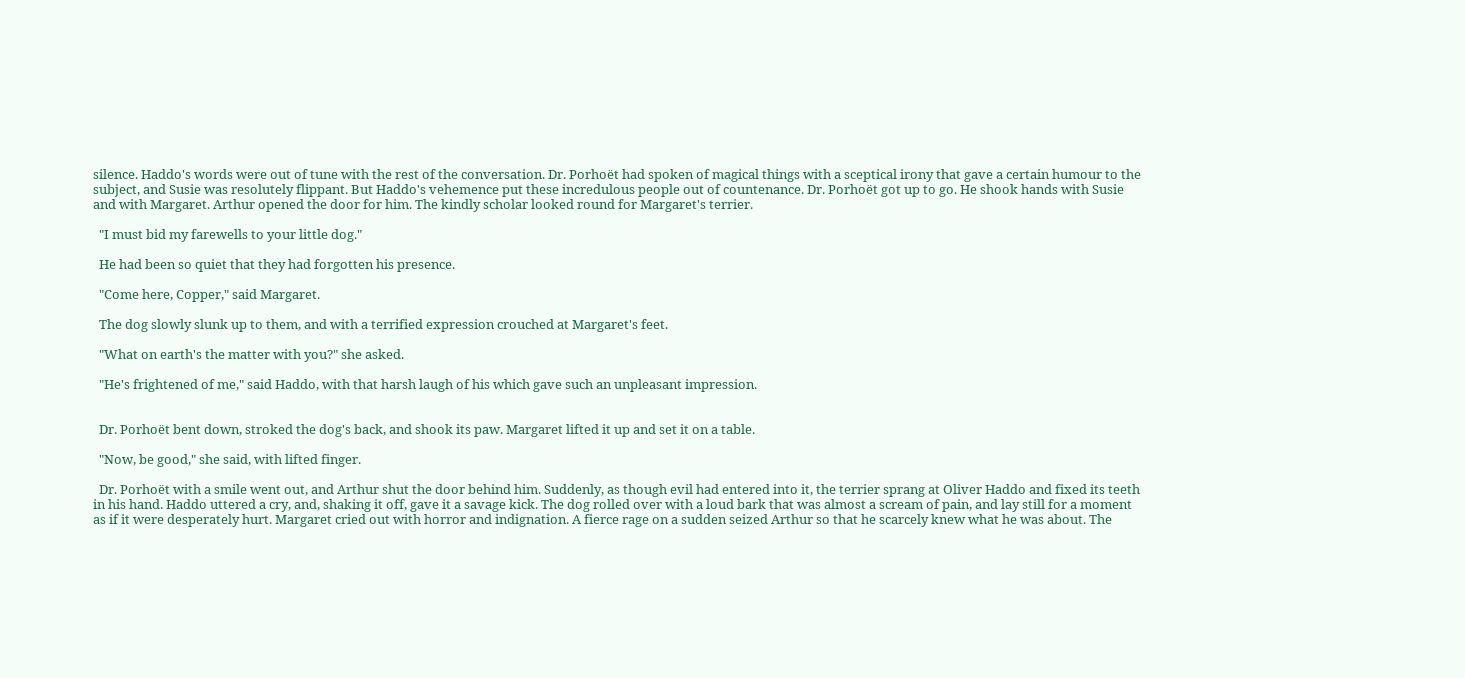silence. Haddo's words were out of tune with the rest of the conversation. Dr. Porhoët had spoken of magical things with a sceptical irony that gave a certain humour to the subject, and Susie was resolutely flippant. But Haddo's vehemence put these incredulous people out of countenance. Dr. Porhoët got up to go. He shook hands with Susie and with Margaret. Arthur opened the door for him. The kindly scholar looked round for Margaret's terrier.

  "I must bid my farewells to your little dog."

  He had been so quiet that they had forgotten his presence.

  "Come here, Copper," said Margaret.

  The dog slowly slunk up to them, and with a terrified expression crouched at Margaret's feet.

  "What on earth's the matter with you?" she asked.

  "He's frightened of me," said Haddo, with that harsh laugh of his which gave such an unpleasant impression.


  Dr. Porhoët bent down, stroked the dog's back, and shook its paw. Margaret lifted it up and set it on a table.

  "Now, be good," she said, with lifted finger.

  Dr. Porhoët with a smile went out, and Arthur shut the door behind him. Suddenly, as though evil had entered into it, the terrier sprang at Oliver Haddo and fixed its teeth in his hand. Haddo uttered a cry, and, shaking it off, gave it a savage kick. The dog rolled over with a loud bark that was almost a scream of pain, and lay still for a moment as if it were desperately hurt. Margaret cried out with horror and indignation. A fierce rage on a sudden seized Arthur so that he scarcely knew what he was about. The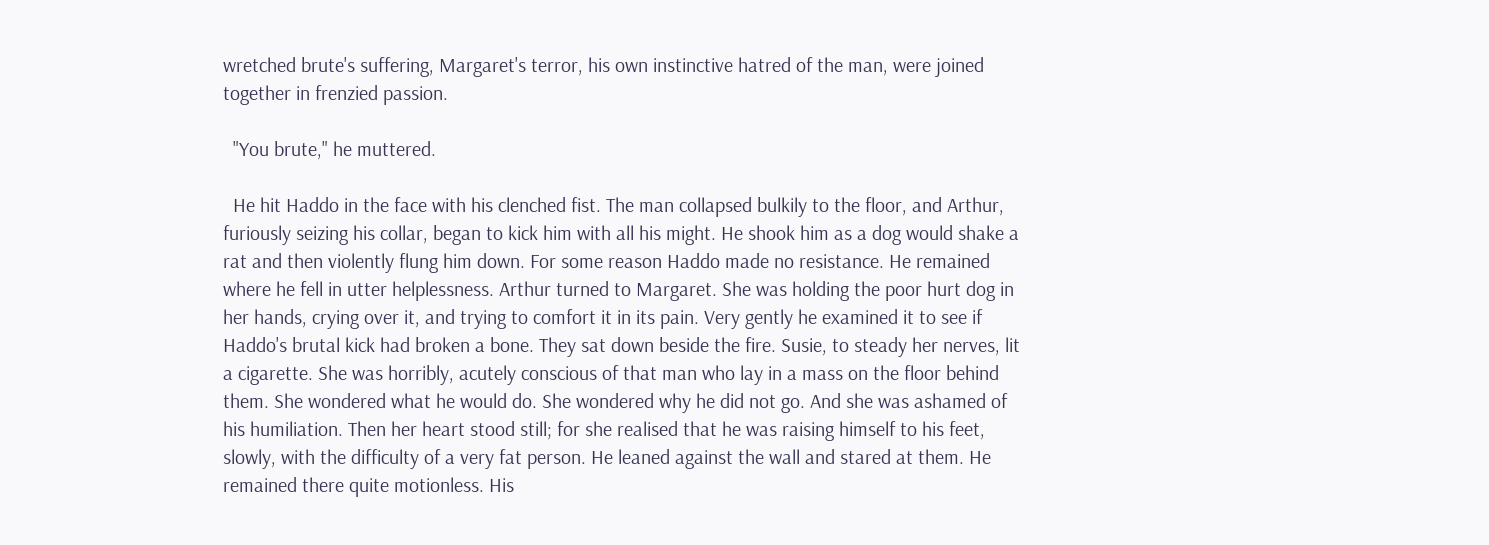wretched brute's suffering, Margaret's terror, his own instinctive hatred of the man, were joined together in frenzied passion.

  "You brute," he muttered.

  He hit Haddo in the face with his clenched fist. The man collapsed bulkily to the floor, and Arthur, furiously seizing his collar, began to kick him with all his might. He shook him as a dog would shake a rat and then violently flung him down. For some reason Haddo made no resistance. He remained where he fell in utter helplessness. Arthur turned to Margaret. She was holding the poor hurt dog in her hands, crying over it, and trying to comfort it in its pain. Very gently he examined it to see if Haddo's brutal kick had broken a bone. They sat down beside the fire. Susie, to steady her nerves, lit a cigarette. She was horribly, acutely conscious of that man who lay in a mass on the floor behind them. She wondered what he would do. She wondered why he did not go. And she was ashamed of his humiliation. Then her heart stood still; for she realised that he was raising himself to his feet, slowly, with the difficulty of a very fat person. He leaned against the wall and stared at them. He remained there quite motionless. His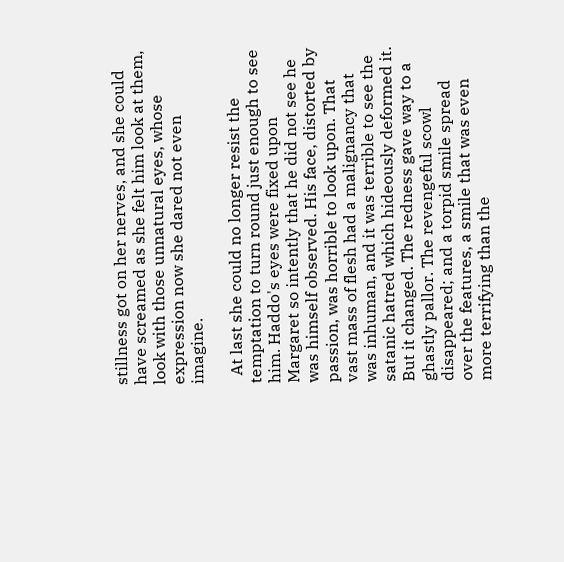stillness got on her nerves, and she could have screamed as she felt him look at them, look with those unnatural eyes, whose expression now she dared not even imagine.

  At last she could no longer resist the temptation to turn round just enough to see him. Haddo's eyes were fixed upon Margaret so intently that he did not see he was himself observed. His face, distorted by passion, was horrible to look upon. That vast mass of flesh had a malignancy that was inhuman, and it was terrible to see the satanic hatred which hideously deformed it. But it changed. The redness gave way to a ghastly pallor. The revengeful scowl disappeared; and a torpid smile spread over the features, a smile that was even more terrifying than the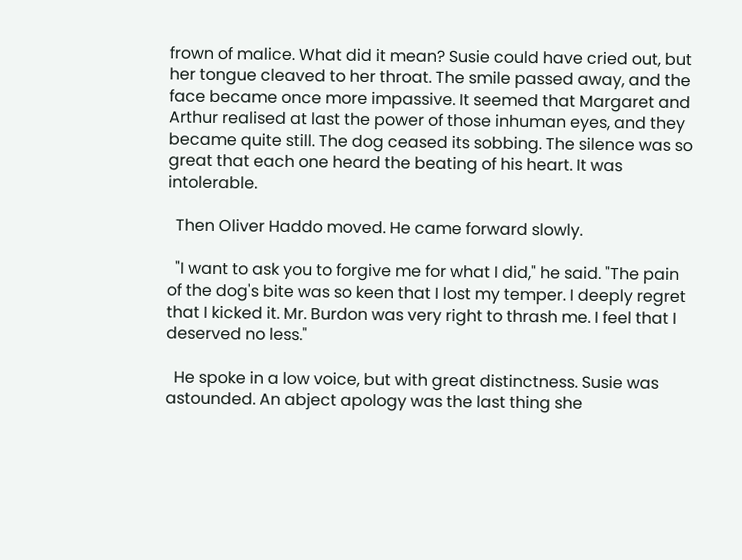frown of malice. What did it mean? Susie could have cried out, but her tongue cleaved to her throat. The smile passed away, and the face became once more impassive. It seemed that Margaret and Arthur realised at last the power of those inhuman eyes, and they became quite still. The dog ceased its sobbing. The silence was so great that each one heard the beating of his heart. It was intolerable.

  Then Oliver Haddo moved. He came forward slowly.

  "I want to ask you to forgive me for what I did," he said. "The pain of the dog's bite was so keen that I lost my temper. I deeply regret that I kicked it. Mr. Burdon was very right to thrash me. I feel that I deserved no less."

  He spoke in a low voice, but with great distinctness. Susie was astounded. An abject apology was the last thing she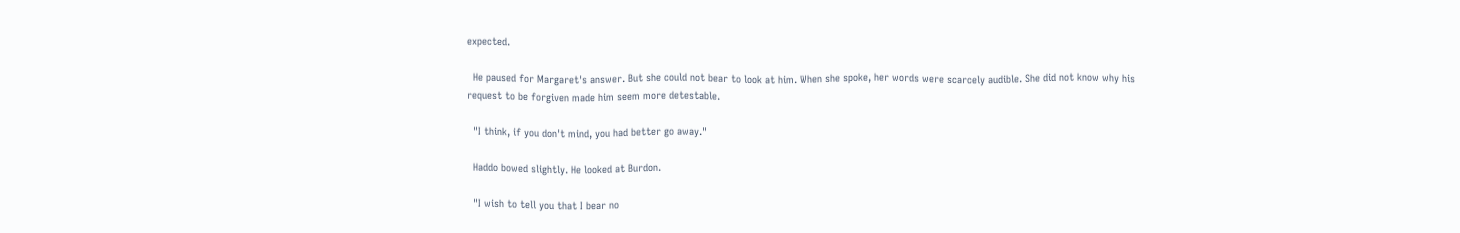expected.

  He paused for Margaret's answer. But she could not bear to look at him. When she spoke, her words were scarcely audible. She did not know why his request to be forgiven made him seem more detestable.

  "I think, if you don't mind, you had better go away."

  Haddo bowed slightly. He looked at Burdon.

  "I wish to tell you that I bear no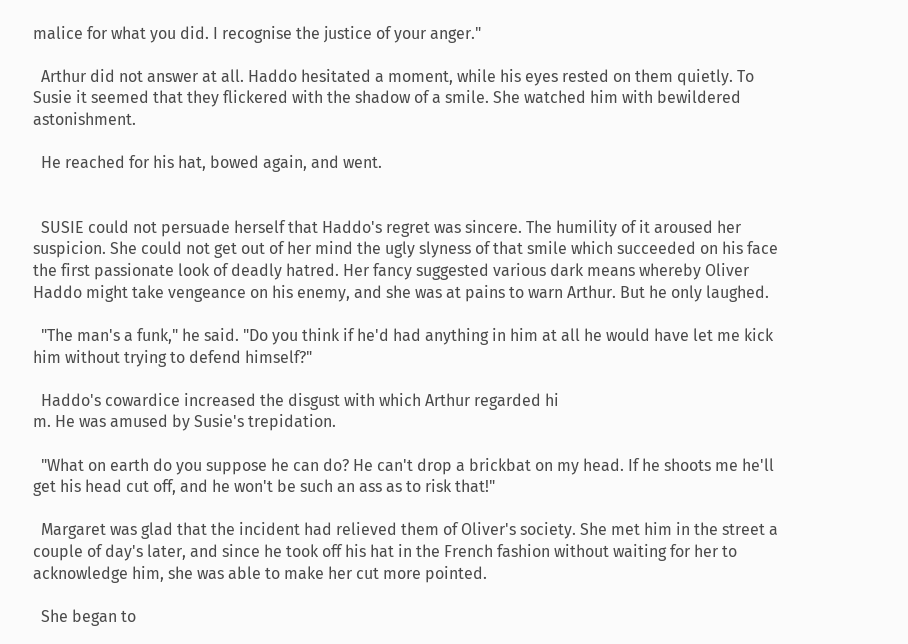malice for what you did. I recognise the justice of your anger."

  Arthur did not answer at all. Haddo hesitated a moment, while his eyes rested on them quietly. To Susie it seemed that they flickered with the shadow of a smile. She watched him with bewildered astonishment.

  He reached for his hat, bowed again, and went.


  SUSIE could not persuade herself that Haddo's regret was sincere. The humility of it aroused her suspicion. She could not get out of her mind the ugly slyness of that smile which succeeded on his face the first passionate look of deadly hatred. Her fancy suggested various dark means whereby Oliver Haddo might take vengeance on his enemy, and she was at pains to warn Arthur. But he only laughed.

  "The man's a funk," he said. "Do you think if he'd had anything in him at all he would have let me kick him without trying to defend himself?"

  Haddo's cowardice increased the disgust with which Arthur regarded hi
m. He was amused by Susie's trepidation.

  "What on earth do you suppose he can do? He can't drop a brickbat on my head. If he shoots me he'll get his head cut off, and he won't be such an ass as to risk that!"

  Margaret was glad that the incident had relieved them of Oliver's society. She met him in the street a couple of day's later, and since he took off his hat in the French fashion without waiting for her to acknowledge him, she was able to make her cut more pointed.

  She began to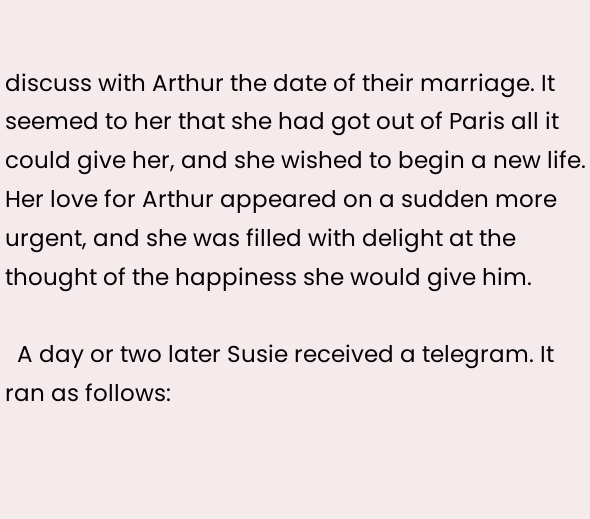discuss with Arthur the date of their marriage. It seemed to her that she had got out of Paris all it could give her, and she wished to begin a new life. Her love for Arthur appeared on a sudden more urgent, and she was filled with delight at the thought of the happiness she would give him.

  A day or two later Susie received a telegram. It ran as follows: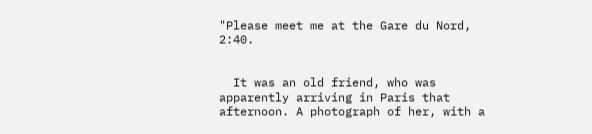"Please meet me at the Gare du Nord, 2:40.


  It was an old friend, who was apparently arriving in Paris that afternoon. A photograph of her, with a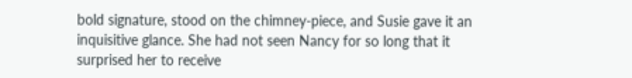bold signature, stood on the chimney-piece, and Susie gave it an inquisitive glance. She had not seen Nancy for so long that it surprised her to receive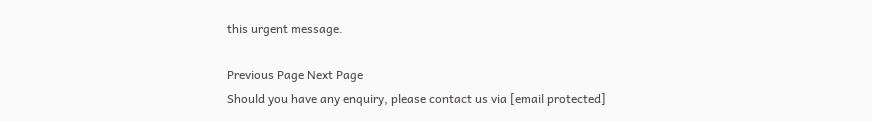this urgent message.

Previous Page Next Page
Should you have any enquiry, please contact us via [email protected]